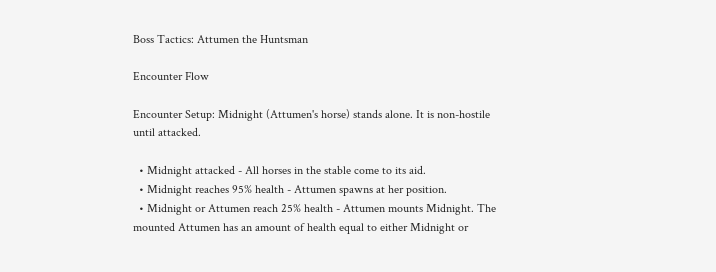Boss Tactics: Attumen the Huntsman

Encounter Flow

Encounter Setup: Midnight (Attumen's horse) stands alone. It is non-hostile until attacked.

  • Midnight attacked - All horses in the stable come to its aid.
  • Midnight reaches 95% health - Attumen spawns at her position.
  • Midnight or Attumen reach 25% health - Attumen mounts Midnight. The mounted Attumen has an amount of health equal to either Midnight or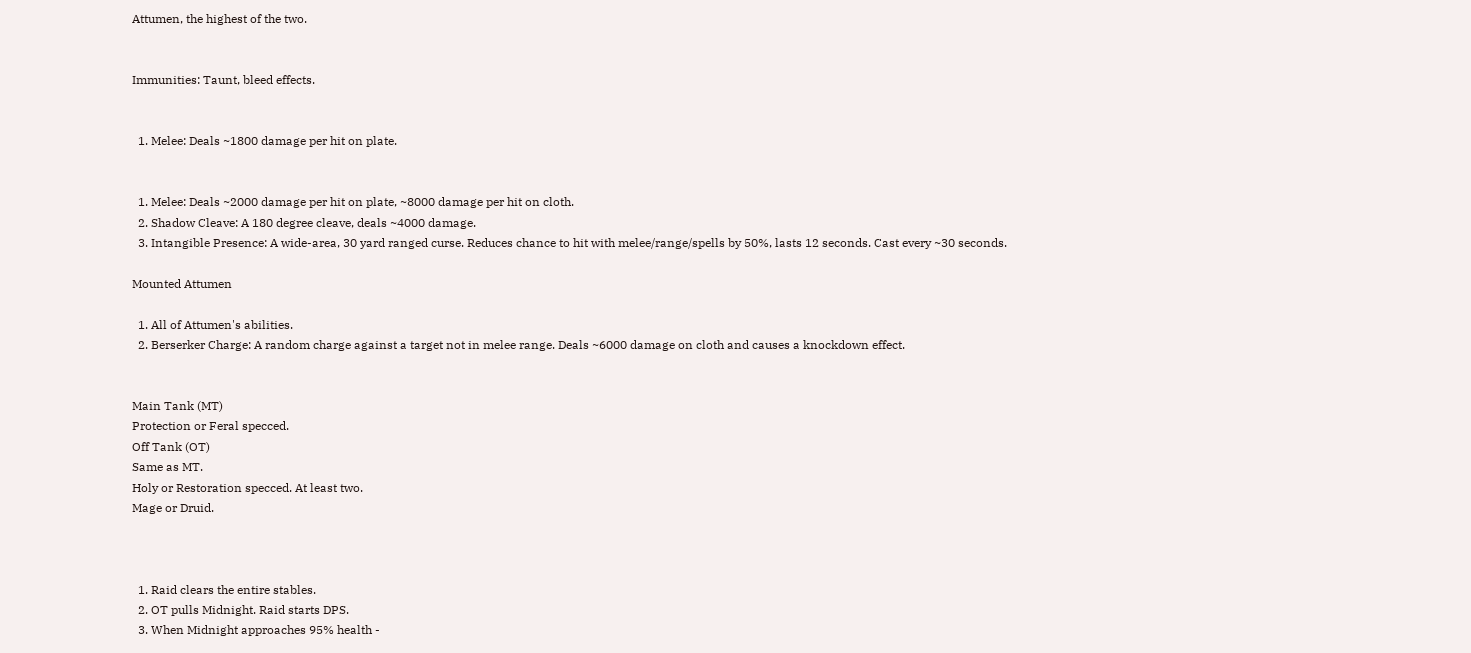Attumen, the highest of the two.


Immunities: Taunt, bleed effects.


  1. Melee: Deals ~1800 damage per hit on plate.


  1. Melee: Deals ~2000 damage per hit on plate, ~8000 damage per hit on cloth.
  2. Shadow Cleave: A 180 degree cleave, deals ~4000 damage.
  3. Intangible Presence: A wide-area, 30 yard ranged curse. Reduces chance to hit with melee/range/spells by 50%, lasts 12 seconds. Cast every ~30 seconds.

Mounted Attumen

  1. All of Attumen's abilities.
  2. Berserker Charge: A random charge against a target not in melee range. Deals ~6000 damage on cloth and causes a knockdown effect.


Main Tank (MT)
Protection or Feral specced.
Off Tank (OT)
Same as MT.
Holy or Restoration specced. At least two.
Mage or Druid.



  1. Raid clears the entire stables.
  2. OT pulls Midnight. Raid starts DPS.
  3. When Midnight approaches 95% health -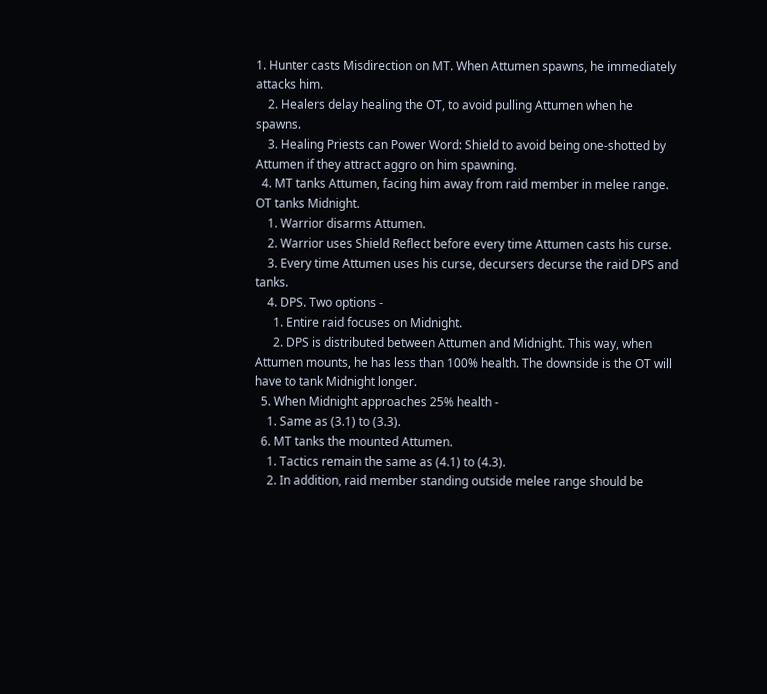1. Hunter casts Misdirection on MT. When Attumen spawns, he immediately attacks him.
    2. Healers delay healing the OT, to avoid pulling Attumen when he spawns.
    3. Healing Priests can Power Word: Shield to avoid being one-shotted by Attumen if they attract aggro on him spawning.
  4. MT tanks Attumen, facing him away from raid member in melee range. OT tanks Midnight.
    1. Warrior disarms Attumen.
    2. Warrior uses Shield Reflect before every time Attumen casts his curse.
    3. Every time Attumen uses his curse, decursers decurse the raid DPS and tanks.
    4. DPS. Two options -
      1. Entire raid focuses on Midnight.
      2. DPS is distributed between Attumen and Midnight. This way, when Attumen mounts, he has less than 100% health. The downside is the OT will have to tank Midnight longer.
  5. When Midnight approaches 25% health -
    1. Same as (3.1) to (3.3).
  6. MT tanks the mounted Attumen.
    1. Tactics remain the same as (4.1) to (4.3).
    2. In addition, raid member standing outside melee range should be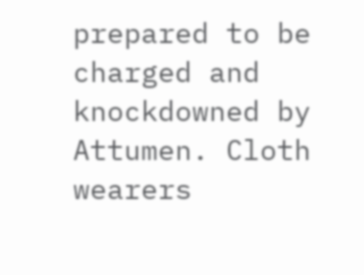prepared to be charged and knockdowned by Attumen. Cloth wearers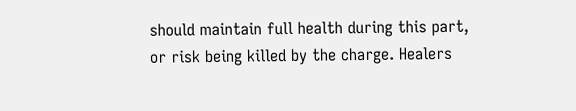should maintain full health during this part, or risk being killed by the charge. Healers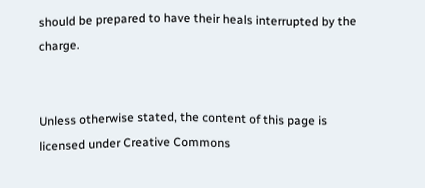should be prepared to have their heals interrupted by the charge.


Unless otherwise stated, the content of this page is licensed under Creative Commons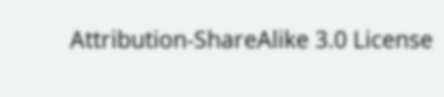Attribution-ShareAlike 3.0 License